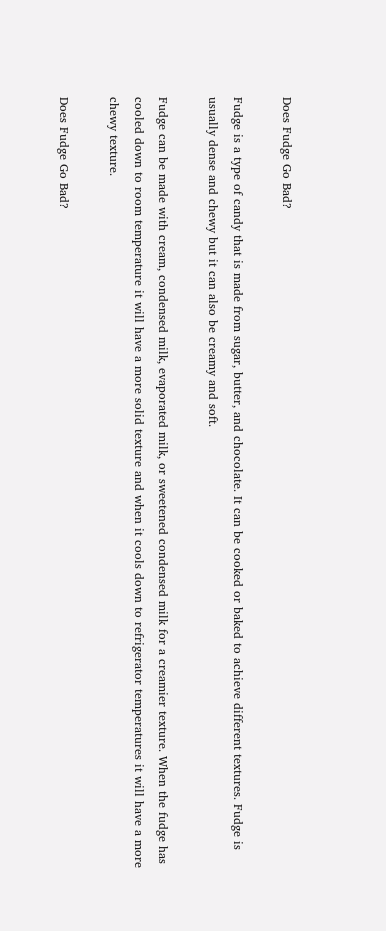Does Fudge Go Bad?

Fudge is a type of candy that is made from sugar, butter, and chocolate. It can be cooked or baked to achieve different textures. Fudge is usually dense and chewy but it can also be creamy and soft.

Fudge can be made with cream, condensed milk, evaporated milk, or sweetened condensed milk for a creamier texture. When the fudge has cooled down to room temperature it will have a more solid texture and when it cools down to refrigerator temperatures it will have a more chewy texture.

Does Fudge Go Bad?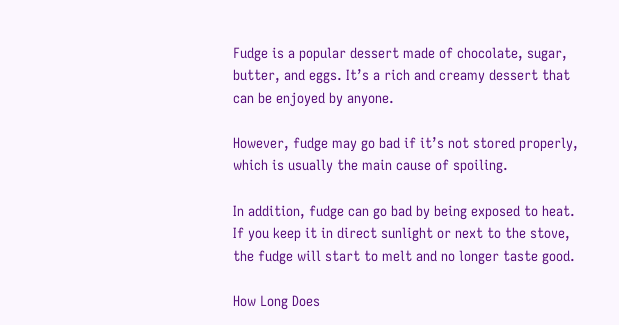Fudge is a popular dessert made of chocolate, sugar, butter, and eggs. It’s a rich and creamy dessert that can be enjoyed by anyone.

However, fudge may go bad if it’s not stored properly, which is usually the main cause of spoiling.

In addition, fudge can go bad by being exposed to heat. If you keep it in direct sunlight or next to the stove, the fudge will start to melt and no longer taste good.

How Long Does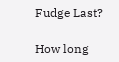Fudge Last?

How long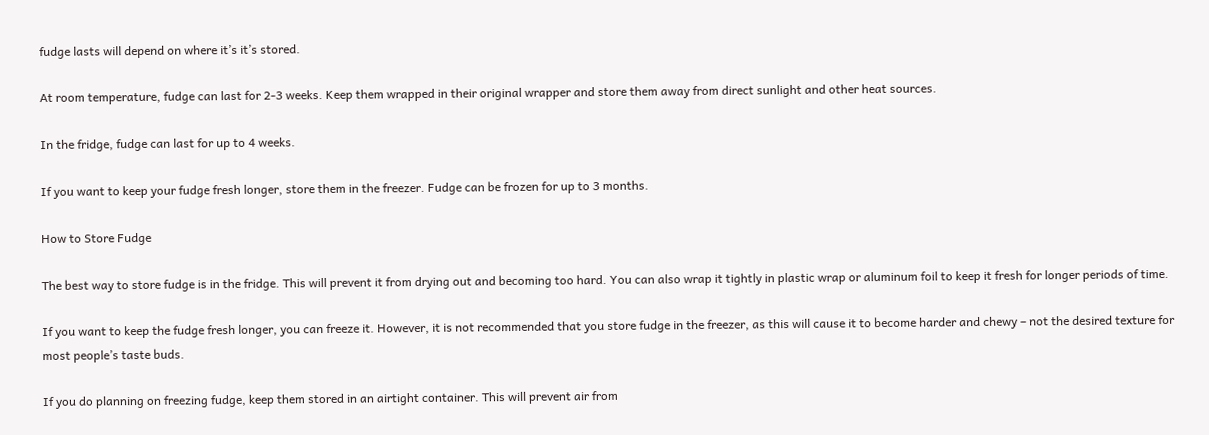fudge lasts will depend on where it’s it’s stored.

At room temperature, fudge can last for 2-3 weeks. Keep them wrapped in their original wrapper and store them away from direct sunlight and other heat sources.

In the fridge, fudge can last for up to 4 weeks.

If you want to keep your fudge fresh longer, store them in the freezer. Fudge can be frozen for up to 3 months.

How to Store Fudge

The best way to store fudge is in the fridge. This will prevent it from drying out and becoming too hard. You can also wrap it tightly in plastic wrap or aluminum foil to keep it fresh for longer periods of time.

If you want to keep the fudge fresh longer, you can freeze it. However, it is not recommended that you store fudge in the freezer, as this will cause it to become harder and chewy – not the desired texture for most people’s taste buds.

If you do planning on freezing fudge, keep them stored in an airtight container. This will prevent air from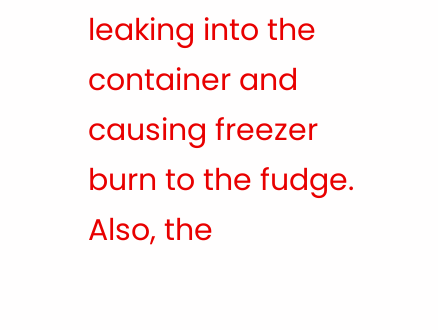leaking into the container and causing freezer burn to the fudge. Also, the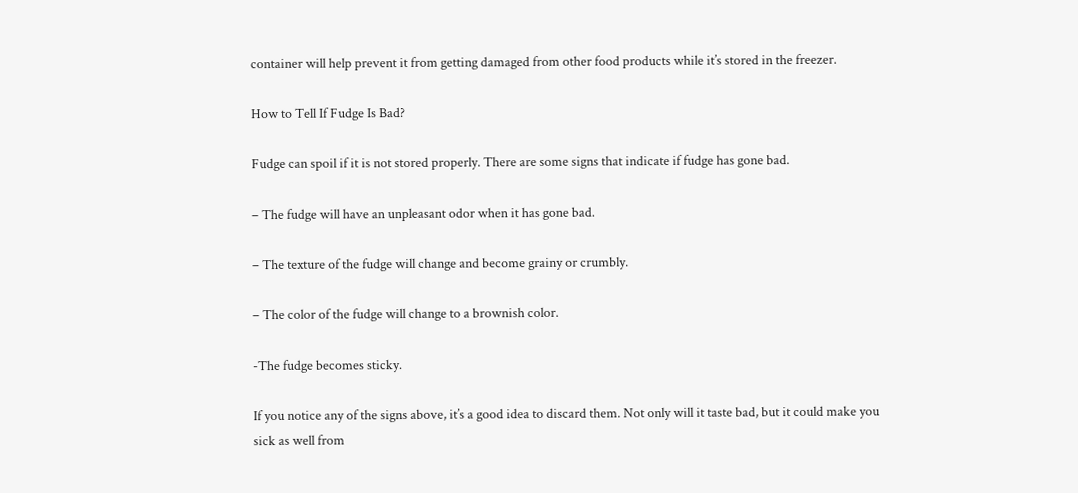container will help prevent it from getting damaged from other food products while it’s stored in the freezer.

How to Tell If Fudge Is Bad?

Fudge can spoil if it is not stored properly. There are some signs that indicate if fudge has gone bad.

– The fudge will have an unpleasant odor when it has gone bad.

– The texture of the fudge will change and become grainy or crumbly.

– The color of the fudge will change to a brownish color.

-The fudge becomes sticky.

If you notice any of the signs above, it’s a good idea to discard them. Not only will it taste bad, but it could make you sick as well from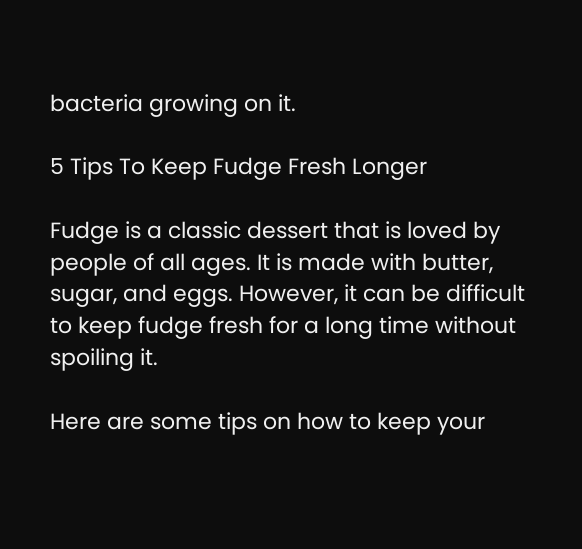bacteria growing on it.

5 Tips To Keep Fudge Fresh Longer

Fudge is a classic dessert that is loved by people of all ages. It is made with butter, sugar, and eggs. However, it can be difficult to keep fudge fresh for a long time without spoiling it.

Here are some tips on how to keep your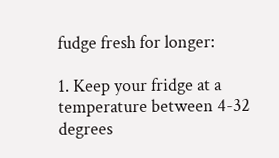fudge fresh for longer:

1. Keep your fridge at a temperature between 4-32 degrees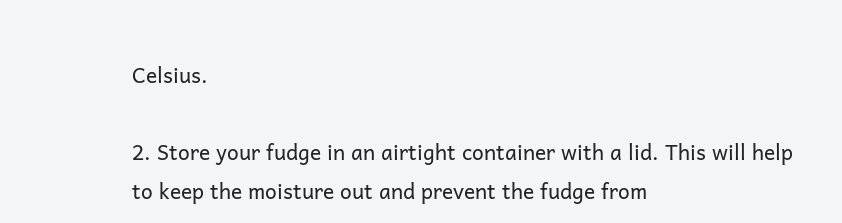Celsius.

2. Store your fudge in an airtight container with a lid. This will help to keep the moisture out and prevent the fudge from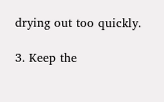drying out too quickly.

3. Keep the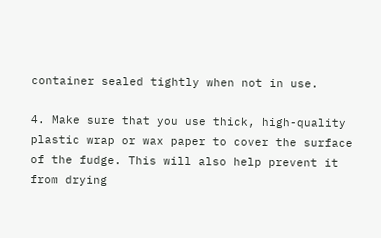container sealed tightly when not in use.

4. Make sure that you use thick, high-quality plastic wrap or wax paper to cover the surface of the fudge. This will also help prevent it from drying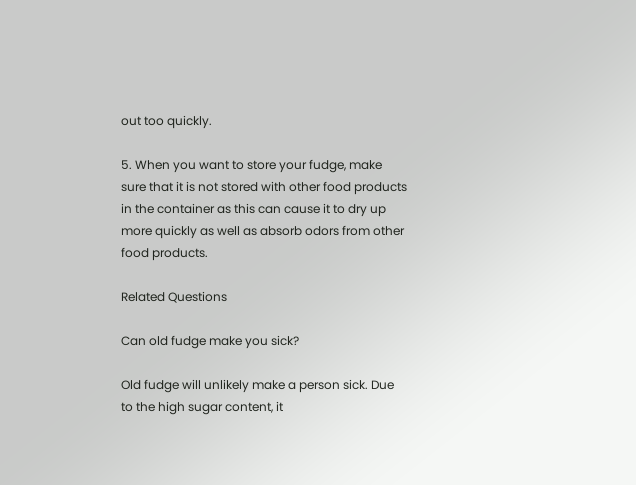out too quickly.

5. When you want to store your fudge, make sure that it is not stored with other food products in the container as this can cause it to dry up more quickly as well as absorb odors from other food products.

Related Questions

Can old fudge make you sick?

Old fudge will unlikely make a person sick. Due to the high sugar content, it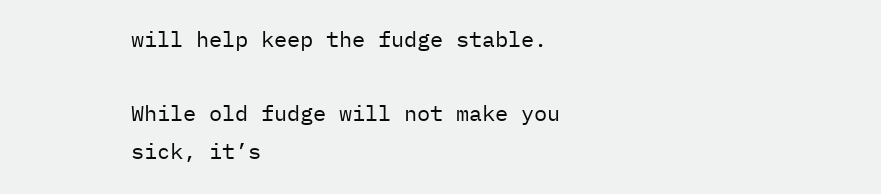will help keep the fudge stable.

While old fudge will not make you sick, it’s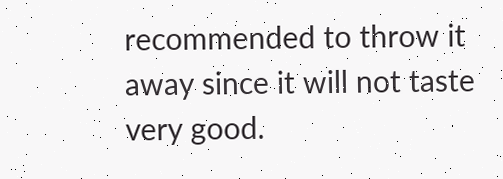recommended to throw it away since it will not taste very good.